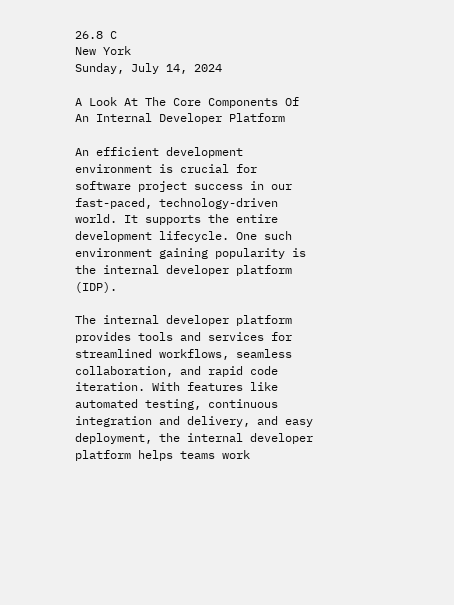26.8 C
New York
Sunday, July 14, 2024

A Look At The Core Components Of An Internal Developer Platform

An efficient development environment is crucial for software project success in our fast-paced, technology-driven world. It supports the entire development lifecycle. One such environment gaining popularity is the internal developer platform (IDP).

The internal developer platform provides tools and services for streamlined workflows, seamless collaboration, and rapid code iteration. With features like automated testing, continuous integration and delivery, and easy deployment, the internal developer platform helps teams work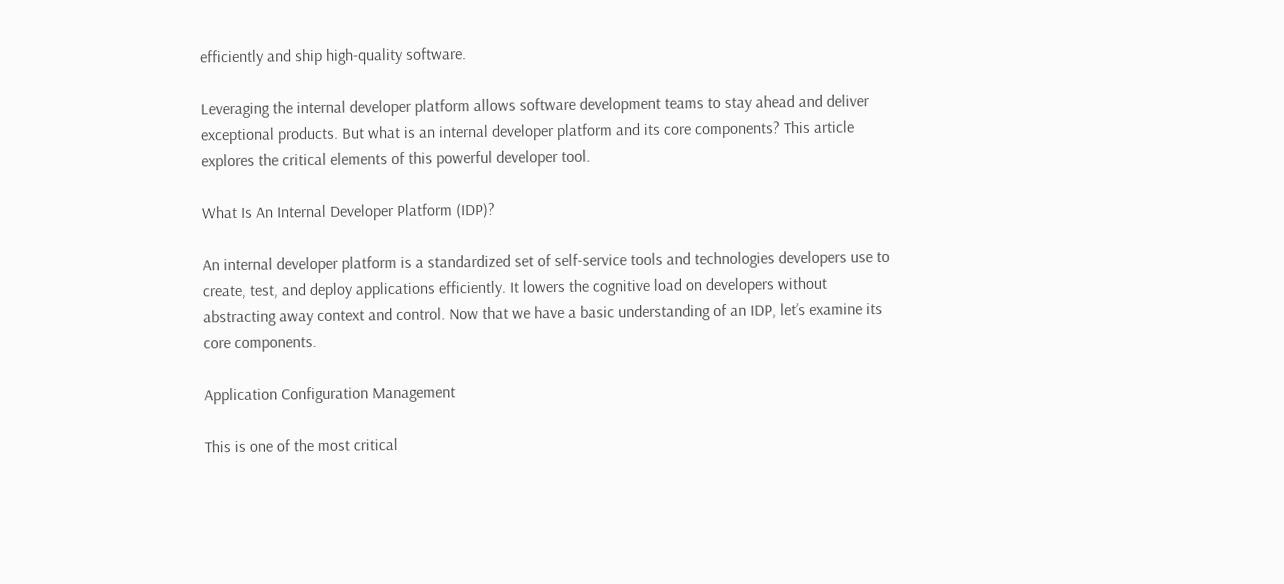efficiently and ship high-quality software.

Leveraging the internal developer platform allows software development teams to stay ahead and deliver exceptional products. But what is an internal developer platform and its core components? This article explores the critical elements of this powerful developer tool.

What Is An Internal Developer Platform (IDP)?

An internal developer platform is a standardized set of self-service tools and technologies developers use to create, test, and deploy applications efficiently. It lowers the cognitive load on developers without abstracting away context and control. Now that we have a basic understanding of an IDP, let’s examine its core components.

Application Configuration Management

This is one of the most critical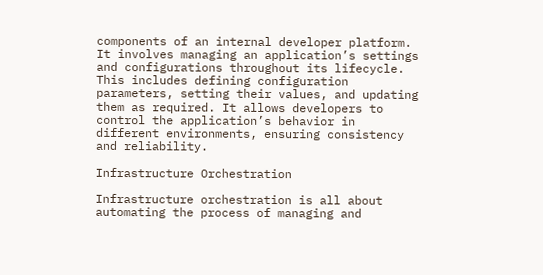components of an internal developer platform. It involves managing an application’s settings and configurations throughout its lifecycle. This includes defining configuration parameters, setting their values, and updating them as required. It allows developers to control the application’s behavior in different environments, ensuring consistency and reliability.

Infrastructure Orchestration

Infrastructure orchestration is all about automating the process of managing and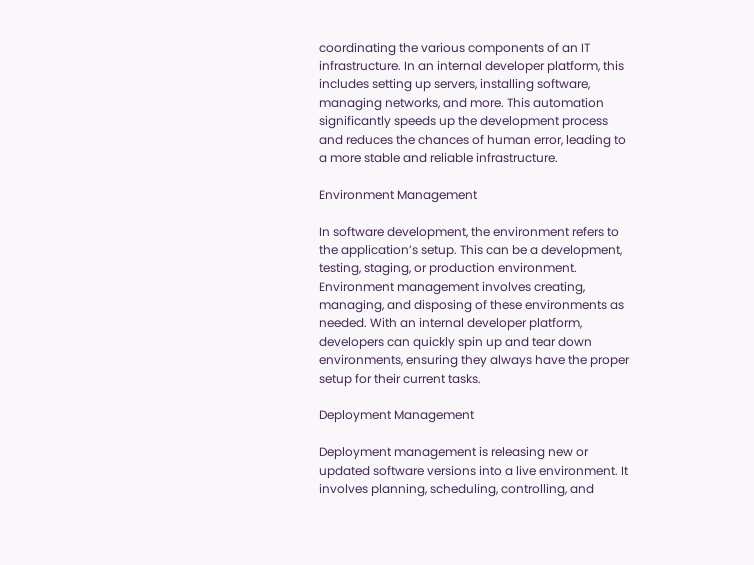coordinating the various components of an IT infrastructure. In an internal developer platform, this includes setting up servers, installing software, managing networks, and more. This automation significantly speeds up the development process and reduces the chances of human error, leading to a more stable and reliable infrastructure.

Environment Management

In software development, the environment refers to the application’s setup. This can be a development, testing, staging, or production environment. Environment management involves creating, managing, and disposing of these environments as needed. With an internal developer platform, developers can quickly spin up and tear down environments, ensuring they always have the proper setup for their current tasks.

Deployment Management

Deployment management is releasing new or updated software versions into a live environment. It involves planning, scheduling, controlling, and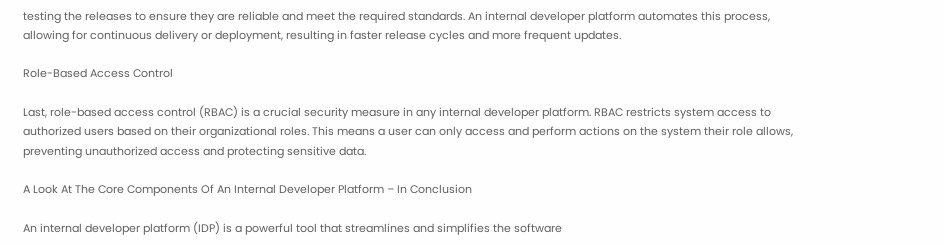testing the releases to ensure they are reliable and meet the required standards. An internal developer platform automates this process, allowing for continuous delivery or deployment, resulting in faster release cycles and more frequent updates.

Role-Based Access Control

Last, role-based access control (RBAC) is a crucial security measure in any internal developer platform. RBAC restricts system access to authorized users based on their organizational roles. This means a user can only access and perform actions on the system their role allows, preventing unauthorized access and protecting sensitive data.

A Look At The Core Components Of An Internal Developer Platform – In Conclusion

An internal developer platform (IDP) is a powerful tool that streamlines and simplifies the software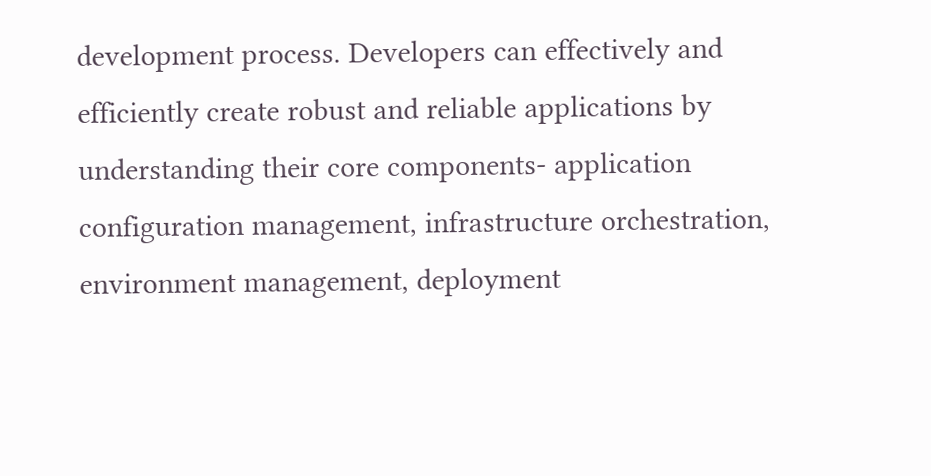development process. Developers can effectively and efficiently create robust and reliable applications by understanding their core components- application configuration management, infrastructure orchestration, environment management, deployment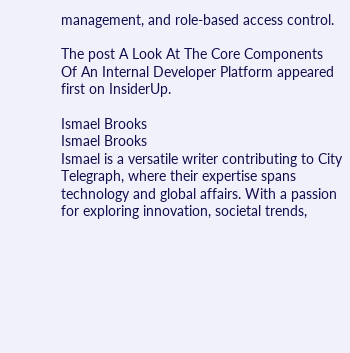management, and role-based access control.

The post A Look At The Core Components Of An Internal Developer Platform appeared first on InsiderUp.

Ismael Brooks
Ismael Brooks
Ismael is a versatile writer contributing to City Telegraph, where their expertise spans technology and global affairs. With a passion for exploring innovation, societal trends,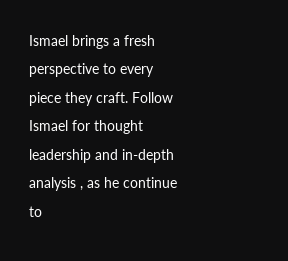Ismael brings a fresh perspective to every piece they craft. Follow Ismael for thought leadership and in-depth analysis , as he continue to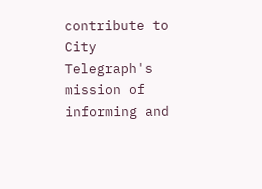contribute to City Telegraph's mission of informing and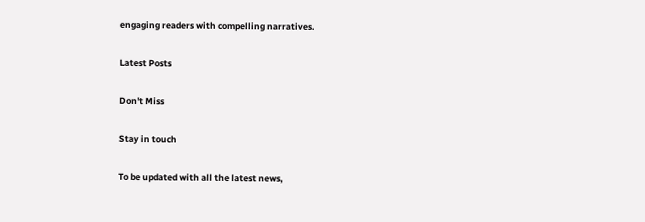engaging readers with compelling narratives.

Latest Posts

Don't Miss

Stay in touch

To be updated with all the latest news,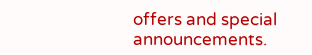offers and special announcements.